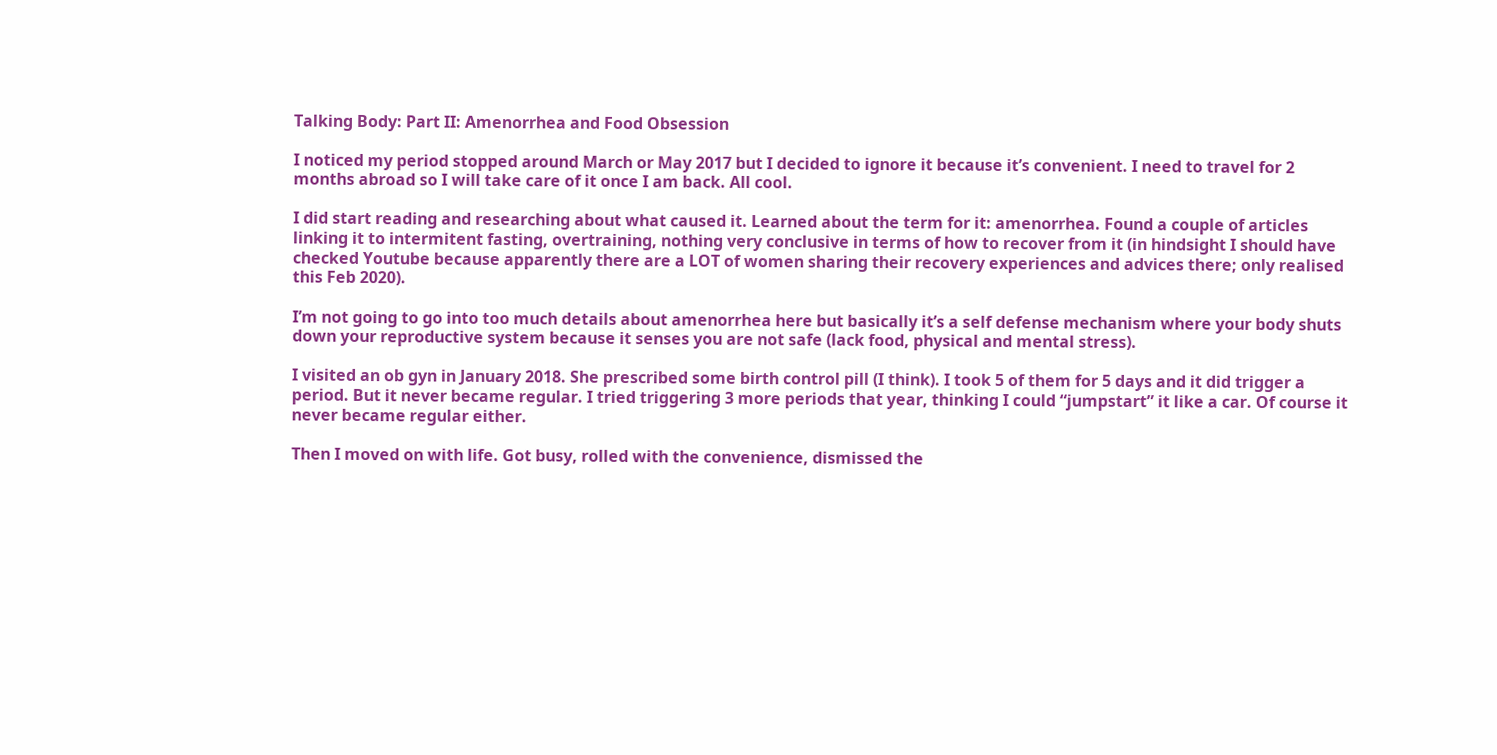Talking Body: Part II: Amenorrhea and Food Obsession

I noticed my period stopped around March or May 2017 but I decided to ignore it because it’s convenient. I need to travel for 2 months abroad so I will take care of it once I am back. All cool.

I did start reading and researching about what caused it. Learned about the term for it: amenorrhea. Found a couple of articles linking it to intermitent fasting, overtraining, nothing very conclusive in terms of how to recover from it (in hindsight I should have checked Youtube because apparently there are a LOT of women sharing their recovery experiences and advices there; only realised this Feb 2020).

I’m not going to go into too much details about amenorrhea here but basically it’s a self defense mechanism where your body shuts down your reproductive system because it senses you are not safe (lack food, physical and mental stress).

I visited an ob gyn in January 2018. She prescribed some birth control pill (I think). I took 5 of them for 5 days and it did trigger a period. But it never became regular. I tried triggering 3 more periods that year, thinking I could “jumpstart” it like a car. Of course it never became regular either.

Then I moved on with life. Got busy, rolled with the convenience, dismissed the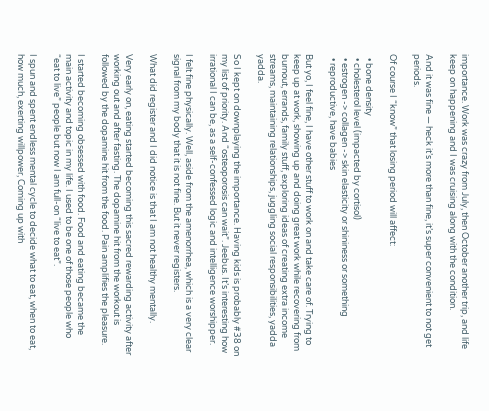importance. Work was crazy from July, then October another trip, and life keep on happening and I was cruising along with the condition.

And it was fine — heck it’s more than fine, it’s super convenient to not get periods.

Of course I “know” that losing period will affect:

  • bone density
  • cholesterol level (impacted by cortisol)
  • estrogen -> collagen -> skin elasticity or shininess or something
  • reproductive, have babies

But yo, I feel fine, I have other stuff to work on and take care of. Trying to keep up at work, showing up and doing great work while recovering from burnout, errands, family stuff, exploring ideas of creating extra income streams, maintaining relationships, juggling social responsibilities, yadda yadda.

So I kept on downplaying the importance. Having kids is probably #38 on my list of priority. And “osteoporosis can wait”. Jeebus. It’s interesting how irrational I can be, as a self-confessed logic and intelligence worshipper.

I felt fine physically. Well, aside from the amenorrhea, which is a very clear signal from my body that it is not fine. But it never registers.

What did register and I did notice is that I am not healthy mentally.

Very early on, eating started becoming this sacred rewarding activity after working out and after fasting. The dopamine hit from the workout is followed by the dopamine hit from the food. Pain amplifies the pleasure.

I started becoming obsessed with food. Food and eating became the main activity and topic in my life. I used to be one of those people who “eat to live” people but now I am full-on “live to eat”.

I spun and spent endless mental cycle to decide what to eat, when to eat, how much, exerting willpower, Coming up with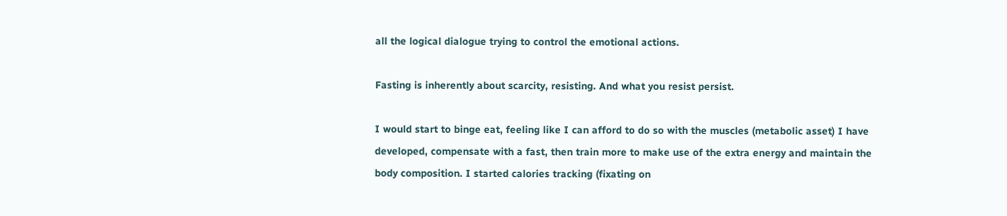all the logical dialogue trying to control the emotional actions.

Fasting is inherently about scarcity, resisting. And what you resist persist.

I would start to binge eat, feeling like I can afford to do so with the muscles (metabolic asset) I have developed, compensate with a fast, then train more to make use of the extra energy and maintain the body composition. I started calories tracking (fixating on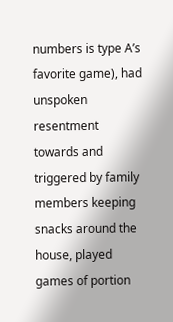numbers is type A’s favorite game), had unspoken resentment towards and triggered by family members keeping snacks around the house, played games of portion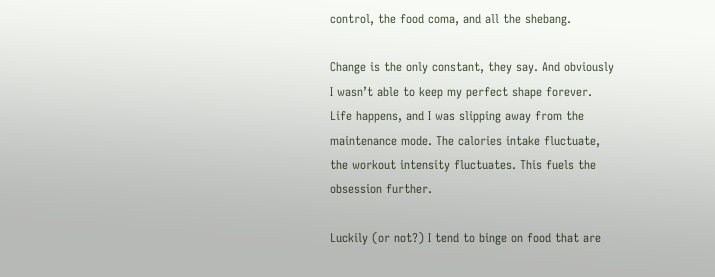control, the food coma, and all the shebang.

Change is the only constant, they say. And obviously I wasn’t able to keep my perfect shape forever. Life happens, and I was slipping away from the maintenance mode. The calories intake fluctuate, the workout intensity fluctuates. This fuels the obsession further.

Luckily (or not?) I tend to binge on food that are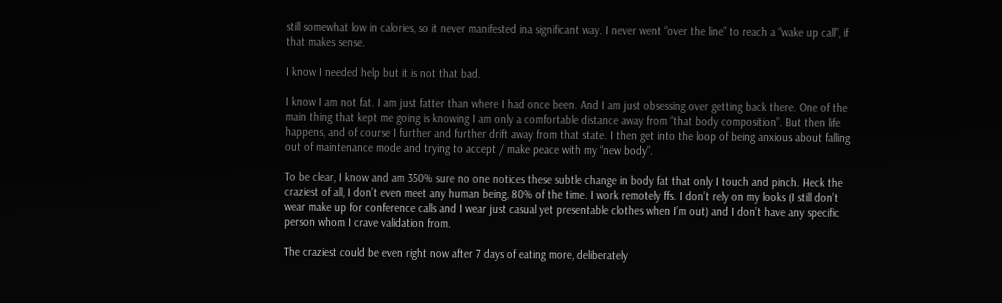still somewhat low in calories, so it never manifested ina significant way. I never went “over the line” to reach a “wake up call”, if that makes sense.

I know I needed help but it is not that bad.

I know I am not fat. I am just fatter than where I had once been. And I am just obsessing over getting back there. One of the main thing that kept me going is knowing I am only a comfortable distance away from “that body composition”. But then life happens, and of course I further and further drift away from that state. I then get into the loop of being anxious about falling out of maintenance mode and trying to accept / make peace with my “new body”.

To be clear, I know and am 350% sure no one notices these subtle change in body fat that only I touch and pinch. Heck the craziest of all, I don’t even meet any human being, 80% of the time. I work remotely ffs. I don’t rely on my looks (I still don’t wear make up for conference calls and I wear just casual yet presentable clothes when I’m out) and I don’t have any specific person whom I crave validation from.

The craziest could be even right now after 7 days of eating more, deliberately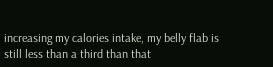increasing my calories intake, my belly flab is still less than a third than that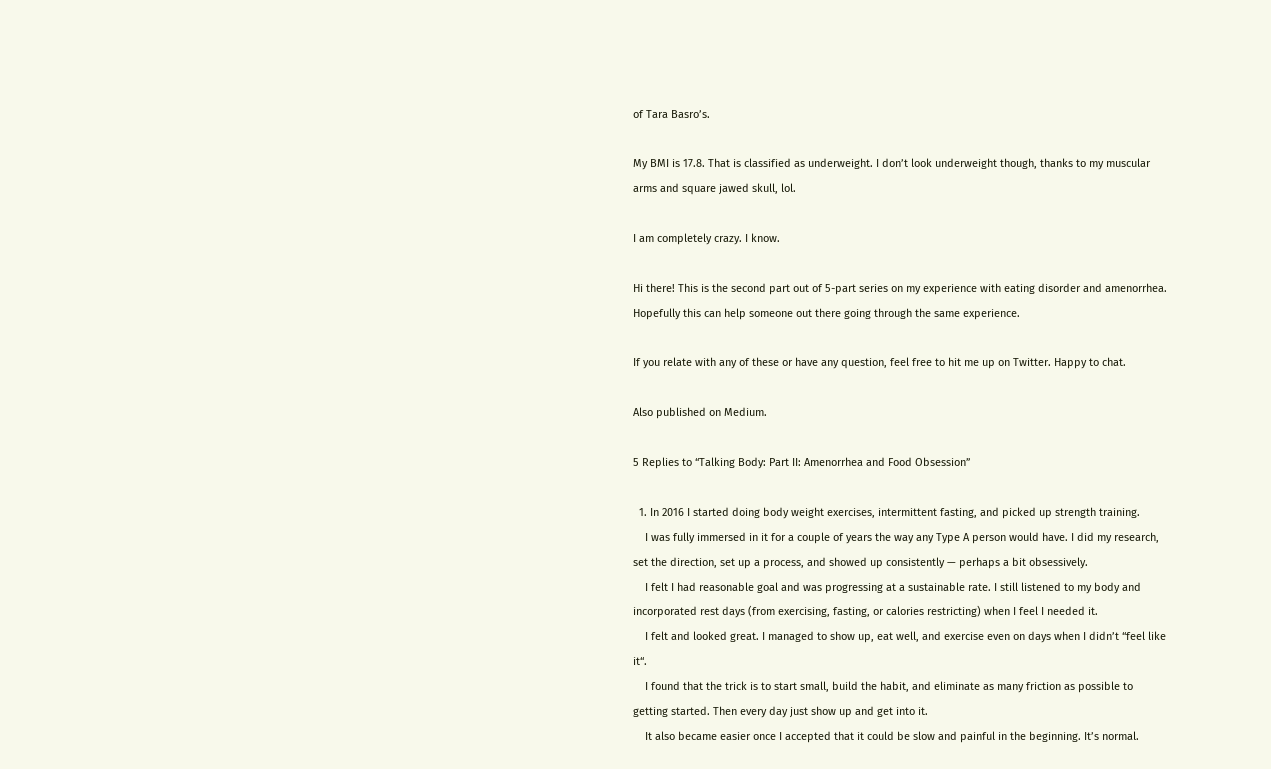of Tara Basro’s.

My BMI is 17.8. That is classified as underweight. I don’t look underweight though, thanks to my muscular arms and square jawed skull, lol.

I am completely crazy. I know.

Hi there! This is the second part out of 5-part series on my experience with eating disorder and amenorrhea. Hopefully this can help someone out there going through the same experience.

If you relate with any of these or have any question, feel free to hit me up on Twitter. Happy to chat.

Also published on Medium.

5 Replies to “Talking Body: Part II: Amenorrhea and Food Obsession”

  1. In 2016 I started doing body weight exercises, intermittent fasting, and picked up strength training.
    I was fully immersed in it for a couple of years the way any Type A person would have. I did my research, set the direction, set up a process, and showed up consistently — perhaps a bit obsessively.
    I felt I had reasonable goal and was progressing at a sustainable rate. I still listened to my body and incorporated rest days (from exercising, fasting, or calories restricting) when I feel I needed it.
    I felt and looked great. I managed to show up, eat well, and exercise even on days when I didn’t “feel like it“.
    I found that the trick is to start small, build the habit, and eliminate as many friction as possible to getting started. Then every day just show up and get into it.
    It also became easier once I accepted that it could be slow and painful in the beginning. It’s normal.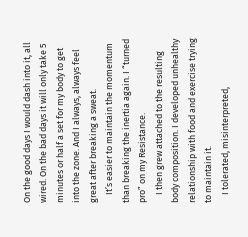On the good days I would dash into it, all wired. On the bad days it will only take 5 minutes or half a set for my body to get into the zone. And I always, always feel great after breaking a sweat.
    It’s easier to maintain the momentum than breaking the inertia again. I “turned pro” on my Resistance.
    I then grew attached to the resulting body composition. I developed unhealthy relationship with food and exercise trying to maintain it.
    I tolerated, misinterpreted,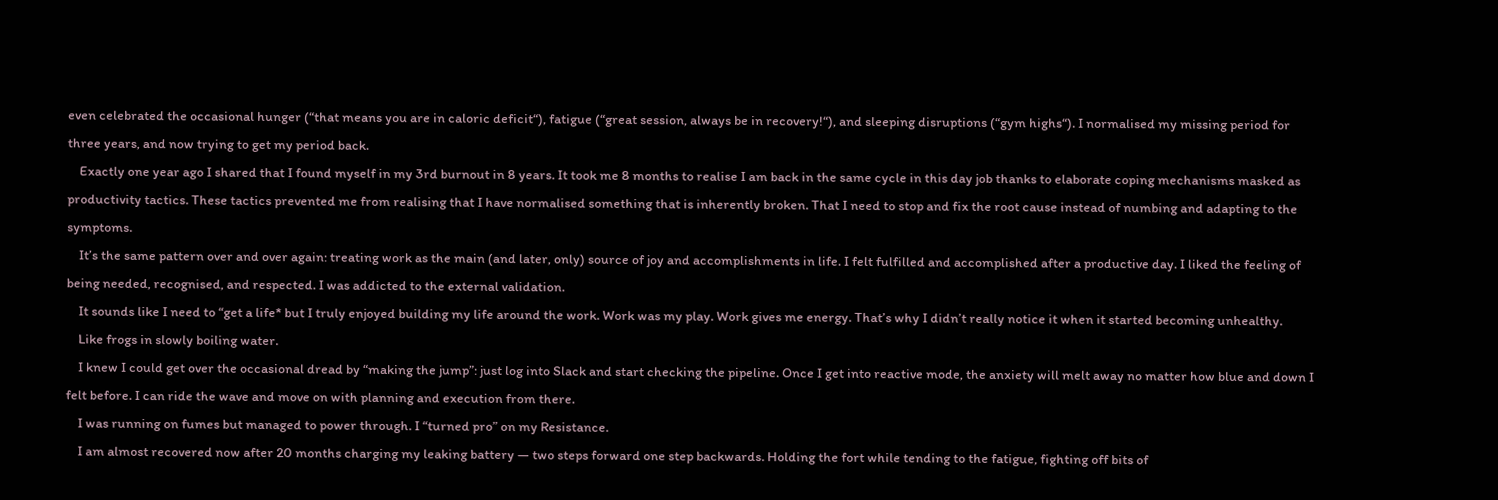even celebrated the occasional hunger (“that means you are in caloric deficit“), fatigue (“great session, always be in recovery!“), and sleeping disruptions (“gym highs“). I normalised my missing period for three years, and now trying to get my period back.
    Exactly one year ago I shared that I found myself in my 3rd burnout in 8 years. It took me 8 months to realise I am back in the same cycle in this day job thanks to elaborate coping mechanisms masked as productivity tactics. These tactics prevented me from realising that I have normalised something that is inherently broken. That I need to stop and fix the root cause instead of numbing and adapting to the symptoms.
    It’s the same pattern over and over again: treating work as the main (and later, only) source of joy and accomplishments in life. I felt fulfilled and accomplished after a productive day. I liked the feeling of being needed, recognised, and respected. I was addicted to the external validation.
    It sounds like I need to “get a life* but I truly enjoyed building my life around the work. Work was my play. Work gives me energy. That’s why I didn’t really notice it when it started becoming unhealthy.
    Like frogs in slowly boiling water.
    I knew I could get over the occasional dread by “making the jump”: just log into Slack and start checking the pipeline. Once I get into reactive mode, the anxiety will melt away no matter how blue and down I felt before. I can ride the wave and move on with planning and execution from there.
    I was running on fumes but managed to power through. I “turned pro” on my Resistance.
    I am almost recovered now after 20 months charging my leaking battery — two steps forward one step backwards. Holding the fort while tending to the fatigue, fighting off bits of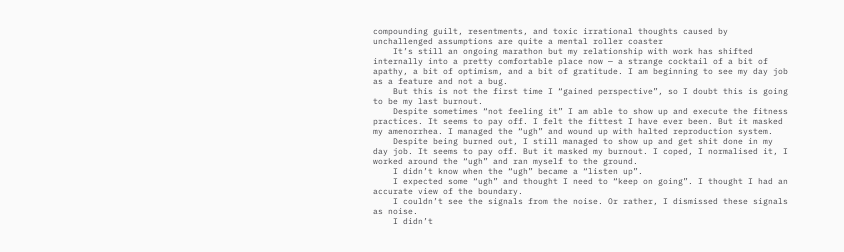compounding guilt, resentments, and toxic irrational thoughts caused by unchallenged assumptions are quite a mental roller coaster
    It’s still an ongoing marathon but my relationship with work has shifted internally into a pretty comfortable place now — a strange cocktail of a bit of apathy, a bit of optimism, and a bit of gratitude. I am beginning to see my day job as a feature and not a bug.
    But this is not the first time I “gained perspective”, so I doubt this is going to be my last burnout.
    Despite sometimes “not feeling it” I am able to show up and execute the fitness practices. It seems to pay off. I felt the fittest I have ever been. But it masked my amenorrhea. I managed the “ugh” and wound up with halted reproduction system.
    Despite being burned out, I still managed to show up and get shit done in my day job. It seems to pay off. But it masked my burnout. I coped, I normalised it, I worked around the “ugh” and ran myself to the ground.
    I didn’t know when the “ugh” became a “listen up”.
    I expected some “ugh” and thought I need to “keep on going”. I thought I had an accurate view of the boundary.
    I couldn’t see the signals from the noise. Or rather, I dismissed these signals as noise.
    I didn’t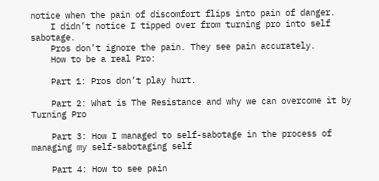notice when the pain of discomfort flips into pain of danger.
    I didn’t notice I tipped over from turning pro into self sabotage.
    Pros don’t ignore the pain. They see pain accurately.
    How to be a real Pro:

    Part 1: Pros don’t play hurt.

    Part 2: What is The Resistance and why we can overcome it by Turning Pro

    Part 3: How I managed to self-sabotage in the process of managing my self-sabotaging self

    Part 4: How to see pain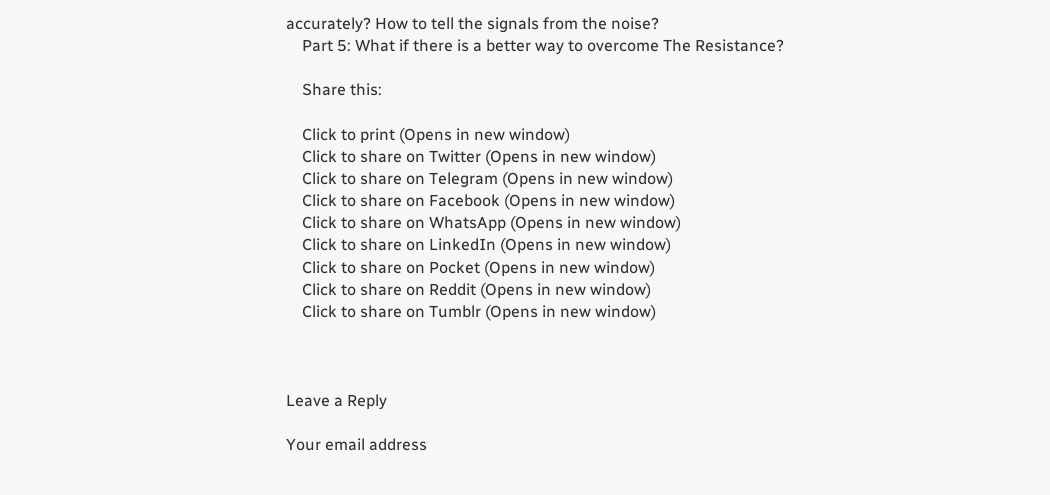accurately? How to tell the signals from the noise?
    Part 5: What if there is a better way to overcome The Resistance?

    Share this:

    Click to print (Opens in new window)
    Click to share on Twitter (Opens in new window)
    Click to share on Telegram (Opens in new window)
    Click to share on Facebook (Opens in new window)
    Click to share on WhatsApp (Opens in new window)
    Click to share on LinkedIn (Opens in new window)
    Click to share on Pocket (Opens in new window)
    Click to share on Reddit (Opens in new window)
    Click to share on Tumblr (Opens in new window)



Leave a Reply

Your email address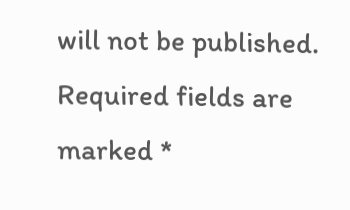will not be published. Required fields are marked *